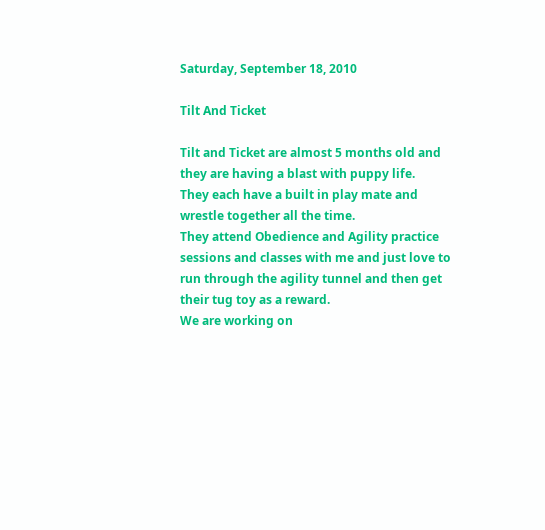Saturday, September 18, 2010

Tilt And Ticket

Tilt and Ticket are almost 5 months old and they are having a blast with puppy life.
They each have a built in play mate and wrestle together all the time.
They attend Obedience and Agility practice sessions and classes with me and just love to run through the agility tunnel and then get their tug toy as a reward.
We are working on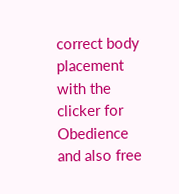correct body placement with the clicker for Obedience and also free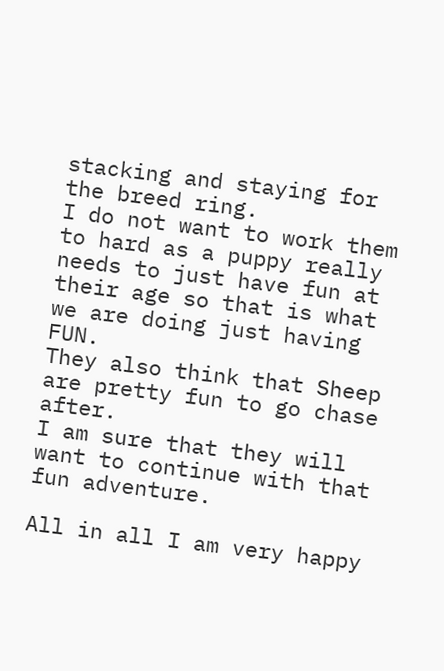stacking and staying for the breed ring.
I do not want to work them to hard as a puppy really needs to just have fun at their age so that is what we are doing just having FUN.
They also think that Sheep are pretty fun to go chase after.
I am sure that they will want to continue with that fun adventure.

All in all I am very happy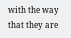with the way that they are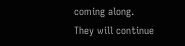coming along.
They will continue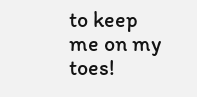to keep me on my toes!